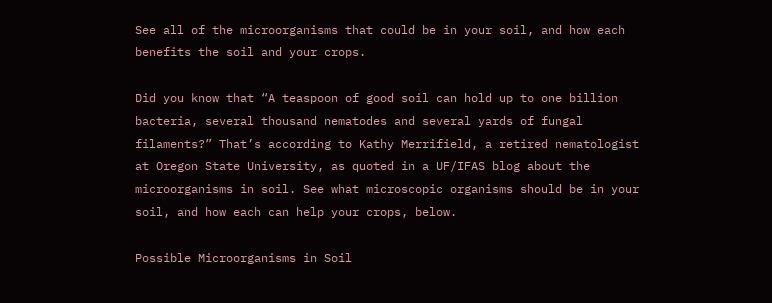See all of the microorganisms that could be in your soil, and how each benefits the soil and your crops.

Did you know that “A teaspoon of good soil can hold up to one billion bacteria, several thousand nematodes and several yards of fungal filaments?” That’s according to Kathy Merrifield, a retired nematologist at Oregon State University, as quoted in a UF/IFAS blog about the microorganisms in soil. See what microscopic organisms should be in your soil, and how each can help your crops, below.

Possible Microorganisms in Soil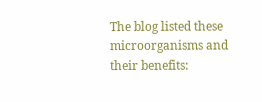The blog listed these microorganisms and their benefits: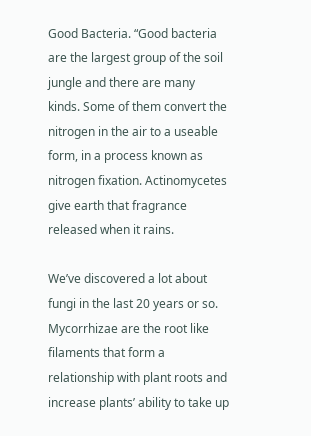Good Bacteria. “Good bacteria are the largest group of the soil jungle and there are many kinds. Some of them convert the nitrogen in the air to a useable form, in a process known as nitrogen fixation. Actinomycetes give earth that fragrance released when it rains.

We’ve discovered a lot about fungi in the last 20 years or so. Mycorrhizae are the root like filaments that form a relationship with plant roots and increase plants’ ability to take up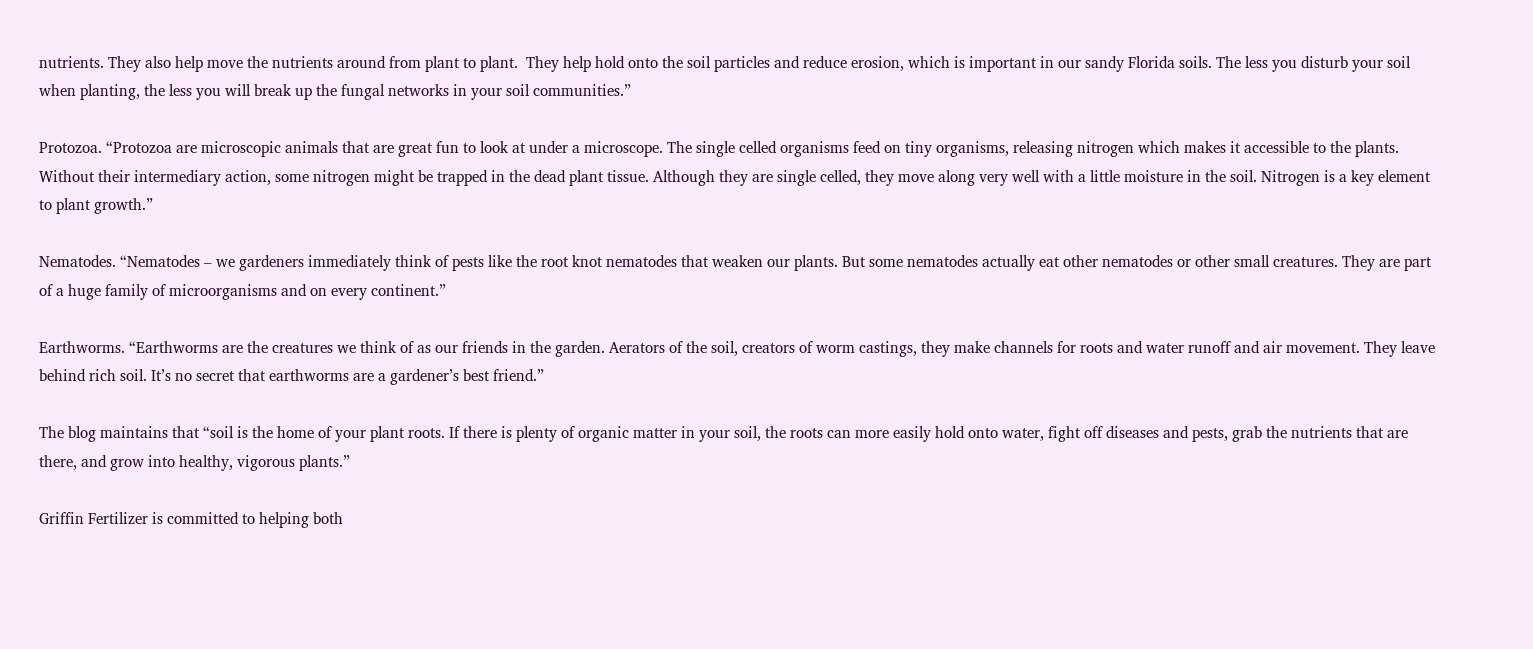nutrients. They also help move the nutrients around from plant to plant.  They help hold onto the soil particles and reduce erosion, which is important in our sandy Florida soils. The less you disturb your soil when planting, the less you will break up the fungal networks in your soil communities.”

Protozoa. “Protozoa are microscopic animals that are great fun to look at under a microscope. The single celled organisms feed on tiny organisms, releasing nitrogen which makes it accessible to the plants. Without their intermediary action, some nitrogen might be trapped in the dead plant tissue. Although they are single celled, they move along very well with a little moisture in the soil. Nitrogen is a key element to plant growth.”

Nematodes. “Nematodes – we gardeners immediately think of pests like the root knot nematodes that weaken our plants. But some nematodes actually eat other nematodes or other small creatures. They are part of a huge family of microorganisms and on every continent.”

Earthworms. “Earthworms are the creatures we think of as our friends in the garden. Aerators of the soil, creators of worm castings, they make channels for roots and water runoff and air movement. They leave behind rich soil. It’s no secret that earthworms are a gardener’s best friend.”

The blog maintains that “soil is the home of your plant roots. If there is plenty of organic matter in your soil, the roots can more easily hold onto water, fight off diseases and pests, grab the nutrients that are there, and grow into healthy, vigorous plants.”

Griffin Fertilizer is committed to helping both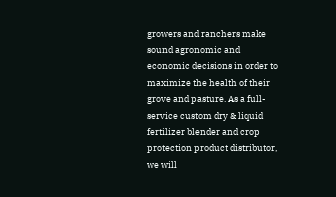growers and ranchers make sound agronomic and economic decisions in order to maximize the health of their grove and pasture. As a full-service custom dry & liquid fertilizer blender and crop protection product distributor, we will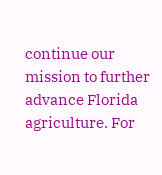continue our mission to further advance Florida agriculture. For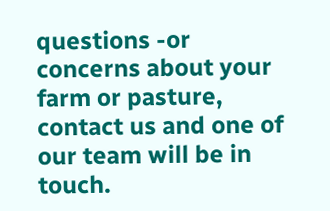questions -or concerns about your farm or pasture, contact us and one of our team will be in touch.